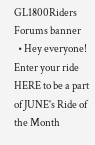GL1800Riders Forums banner
  • Hey everyone! Enter your ride HERE to be a part of JUNE's Ride of the Month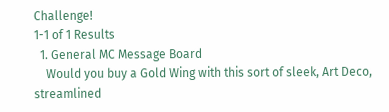Challenge!
1-1 of 1 Results
  1. General MC Message Board
    Would you buy a Gold Wing with this sort of sleek, Art Deco, streamlined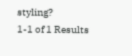styling?
1-1 of 1 Results